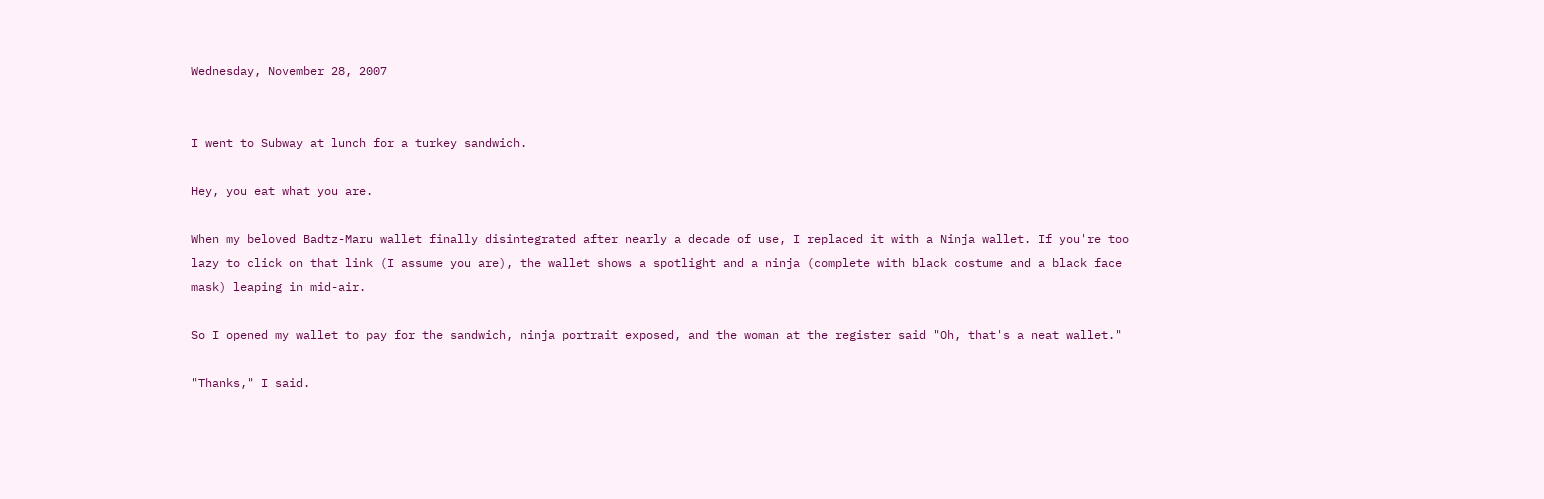Wednesday, November 28, 2007


I went to Subway at lunch for a turkey sandwich.

Hey, you eat what you are.

When my beloved Badtz-Maru wallet finally disintegrated after nearly a decade of use, I replaced it with a Ninja wallet. If you're too lazy to click on that link (I assume you are), the wallet shows a spotlight and a ninja (complete with black costume and a black face mask) leaping in mid-air.

So I opened my wallet to pay for the sandwich, ninja portrait exposed, and the woman at the register said "Oh, that's a neat wallet."

"Thanks," I said.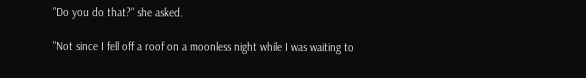"Do you do that?" she asked.

"Not since I fell off a roof on a moonless night while I was waiting to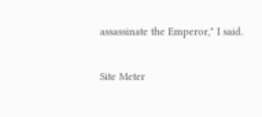assassinate the Emperor," I said.

Site Meter